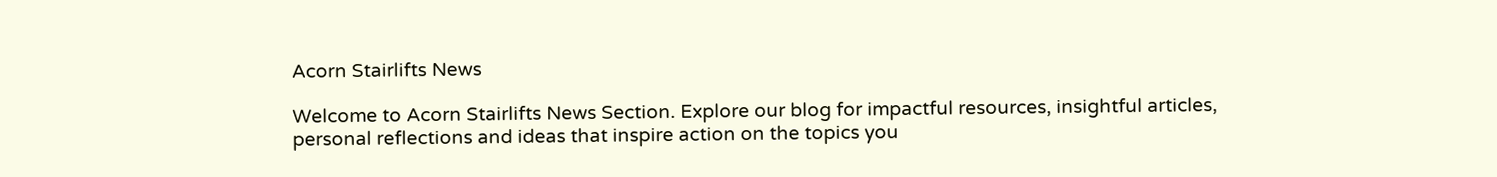Acorn Stairlifts News

Welcome to Acorn Stairlifts News Section. Explore our blog for impactful resources, insightful articles, personal reflections and ideas that inspire action on the topics you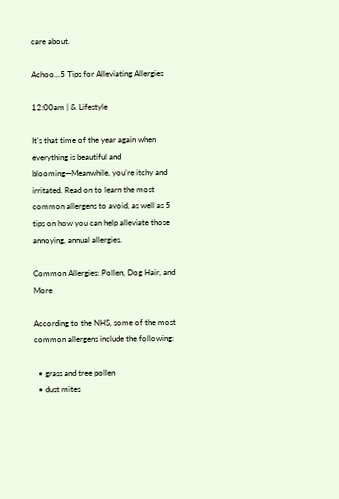care about.

Achoo...5 Tips for Alleviating Allergies

12:00am | & Lifestyle

It’s that time of the year again when everything is beautiful and blooming—Meanwhile, you’re itchy and irritated. Read on to learn the most common allergens to avoid, as well as 5 tips on how you can help alleviate those annoying, annual allergies.

Common Allergies: Pollen, Dog Hair, and More

According to the NHS, some of the most common allergens include the following:

  • grass and tree pollen
  • dust mites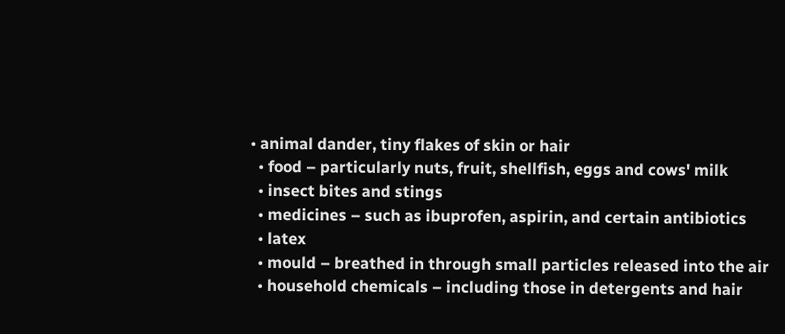• animal dander, tiny flakes of skin or hair
  • food – particularly nuts, fruit, shellfish, eggs and cows' milk
  • insect bites and stings
  • medicines – such as ibuprofen, aspirin, and certain antibiotics
  • latex
  • mould – breathed in through small particles released into the air
  • household chemicals – including those in detergents and hair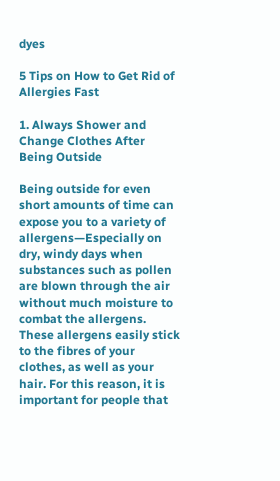dyes

5 Tips on How to Get Rid of Allergies Fast

1. Always Shower and Change Clothes After Being Outside

Being outside for even short amounts of time can expose you to a variety of allergens—Especially on dry, windy days when substances such as pollen are blown through the air without much moisture to combat the allergens. These allergens easily stick to the fibres of your clothes, as well as your hair. For this reason, it is important for people that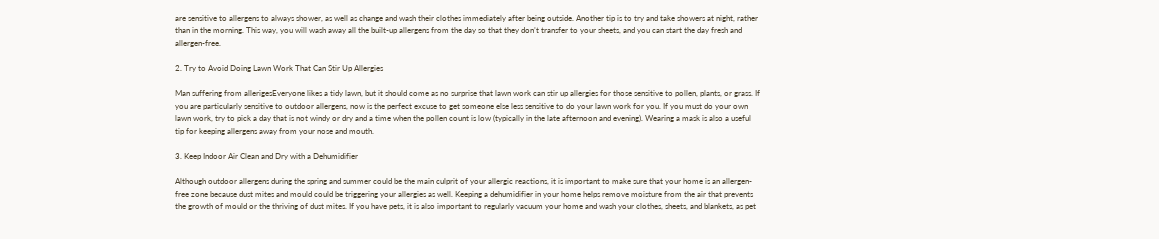are sensitive to allergens to always shower, as well as change and wash their clothes immediately after being outside. Another tip is to try and take showers at night, rather than in the morning. This way, you will wash away all the built-up allergens from the day so that they don’t transfer to your sheets, and you can start the day fresh and allergen-free.

2. Try to Avoid Doing Lawn Work That Can Stir Up Allergies

Man suffering from allerigesEveryone likes a tidy lawn, but it should come as no surprise that lawn work can stir up allergies for those sensitive to pollen, plants, or grass. If you are particularly sensitive to outdoor allergens, now is the perfect excuse to get someone else less sensitive to do your lawn work for you. If you must do your own lawn work, try to pick a day that is not windy or dry and a time when the pollen count is low (typically in the late afternoon and evening). Wearing a mask is also a useful tip for keeping allergens away from your nose and mouth.

3. Keep Indoor Air Clean and Dry with a Dehumidifier

Although outdoor allergens during the spring and summer could be the main culprit of your allergic reactions, it is important to make sure that your home is an allergen-free zone because dust mites and mould could be triggering your allergies as well. Keeping a dehumidifier in your home helps remove moisture from the air that prevents the growth of mould or the thriving of dust mites. If you have pets, it is also important to regularly vacuum your home and wash your clothes, sheets, and blankets, as pet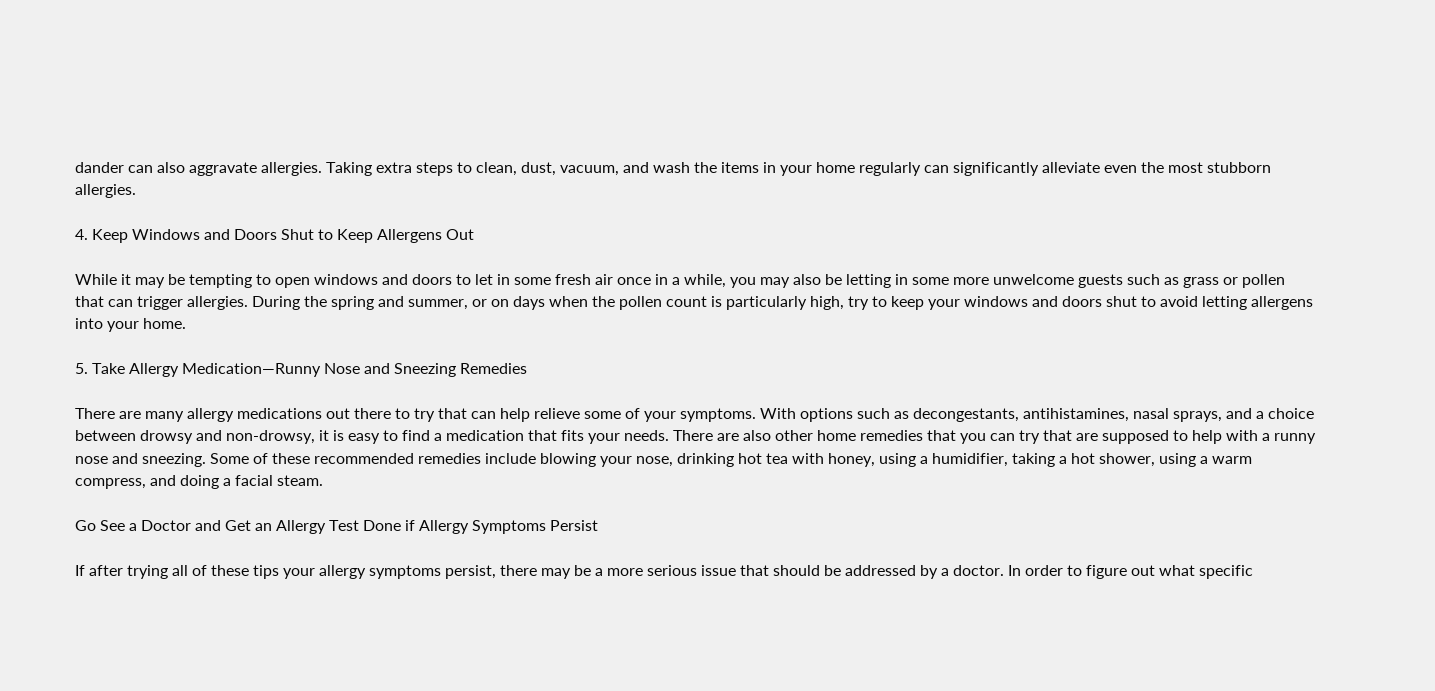dander can also aggravate allergies. Taking extra steps to clean, dust, vacuum, and wash the items in your home regularly can significantly alleviate even the most stubborn allergies.

4. Keep Windows and Doors Shut to Keep Allergens Out

While it may be tempting to open windows and doors to let in some fresh air once in a while, you may also be letting in some more unwelcome guests such as grass or pollen that can trigger allergies. During the spring and summer, or on days when the pollen count is particularly high, try to keep your windows and doors shut to avoid letting allergens into your home.

5. Take Allergy Medication—Runny Nose and Sneezing Remedies

There are many allergy medications out there to try that can help relieve some of your symptoms. With options such as decongestants, antihistamines, nasal sprays, and a choice between drowsy and non-drowsy, it is easy to find a medication that fits your needs. There are also other home remedies that you can try that are supposed to help with a runny nose and sneezing. Some of these recommended remedies include blowing your nose, drinking hot tea with honey, using a humidifier, taking a hot shower, using a warm compress, and doing a facial steam.

Go See a Doctor and Get an Allergy Test Done if Allergy Symptoms Persist

If after trying all of these tips your allergy symptoms persist, there may be a more serious issue that should be addressed by a doctor. In order to figure out what specific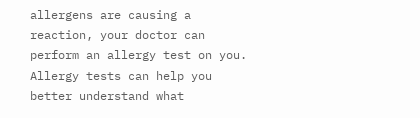allergens are causing a reaction, your doctor can perform an allergy test on you. Allergy tests can help you better understand what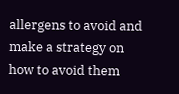allergens to avoid and make a strategy on how to avoid them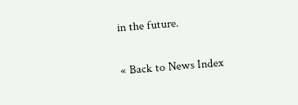in the future.

« Back to News Index